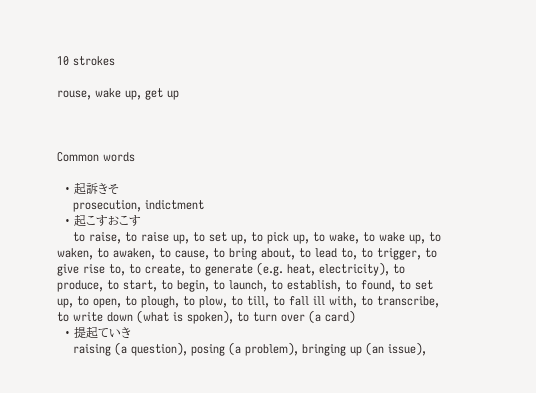10 strokes

rouse, wake up, get up



Common words

  • 起訴きそ
    prosecution, indictment
  • 起こすおこす
    to raise, to raise up, to set up, to pick up, to wake, to wake up, to waken, to awaken, to cause, to bring about, to lead to, to trigger, to give rise to, to create, to generate (e.g. heat, electricity), to produce, to start, to begin, to launch, to establish, to found, to set up, to open, to plough, to plow, to till, to fall ill with, to transcribe, to write down (what is spoken), to turn over (a card)
  • 提起ていき
    raising (a question), posing (a problem), bringing up (an issue),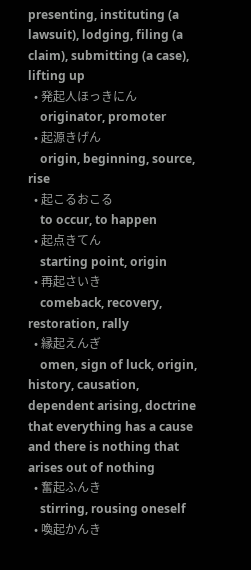presenting, instituting (a lawsuit), lodging, filing (a claim), submitting (a case), lifting up
  • 発起人ほっきにん
    originator, promoter
  • 起源きげん
    origin, beginning, source, rise
  • 起こるおこる
    to occur, to happen
  • 起点きてん
    starting point, origin
  • 再起さいき
    comeback, recovery, restoration, rally
  • 縁起えんぎ
    omen, sign of luck, origin, history, causation, dependent arising, doctrine that everything has a cause and there is nothing that arises out of nothing
  • 奮起ふんき
    stirring, rousing oneself
  • 喚起かんき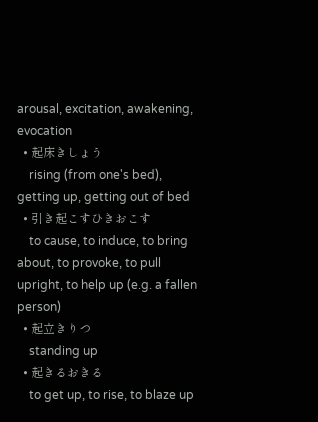arousal, excitation, awakening, evocation
  • 起床きしょう
    rising (from one's bed), getting up, getting out of bed
  • 引き起こすひきおこす
    to cause, to induce, to bring about, to provoke, to pull upright, to help up (e.g. a fallen person)
  • 起立きりつ
    standing up
  • 起きるおきる
    to get up, to rise, to blaze up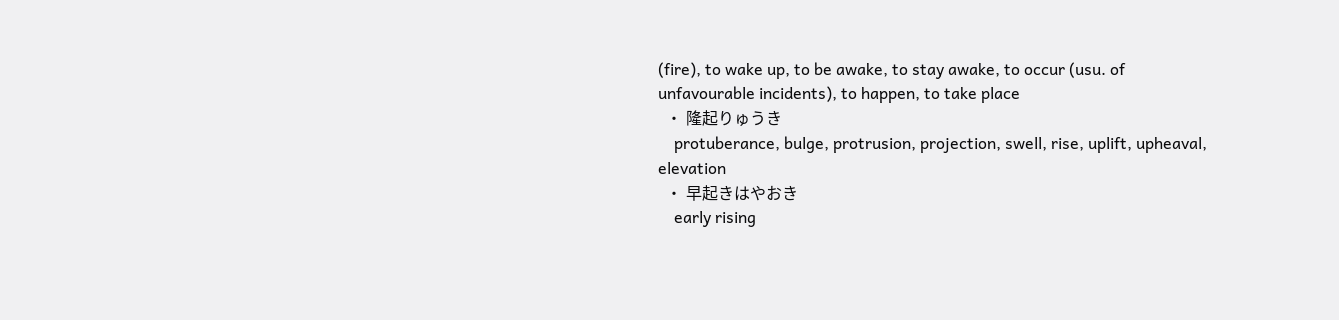(fire), to wake up, to be awake, to stay awake, to occur (usu. of unfavourable incidents), to happen, to take place
  • 隆起りゅうき
    protuberance, bulge, protrusion, projection, swell, rise, uplift, upheaval, elevation
  • 早起きはやおき
    early rising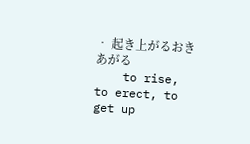• 起き上がるおきあがる
    to rise, to erect, to get up